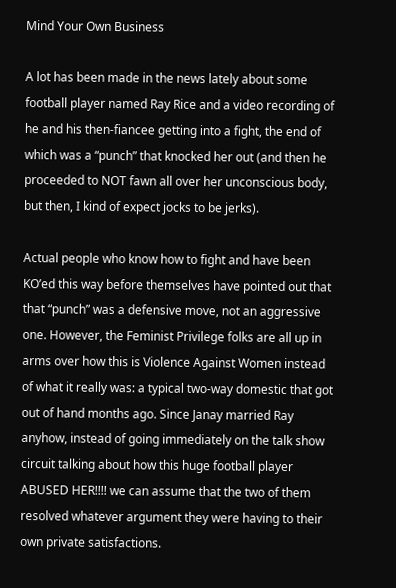Mind Your Own Business

A lot has been made in the news lately about some football player named Ray Rice and a video recording of he and his then-fiancee getting into a fight, the end of which was a “punch” that knocked her out (and then he proceeded to NOT fawn all over her unconscious body, but then, I kind of expect jocks to be jerks).

Actual people who know how to fight and have been KO’ed this way before themselves have pointed out that that “punch” was a defensive move, not an aggressive one. However, the Feminist Privilege folks are all up in arms over how this is Violence Against Women instead of what it really was: a typical two-way domestic that got out of hand months ago. Since Janay married Ray anyhow, instead of going immediately on the talk show circuit talking about how this huge football player ABUSED HER!!!! we can assume that the two of them resolved whatever argument they were having to their own private satisfactions.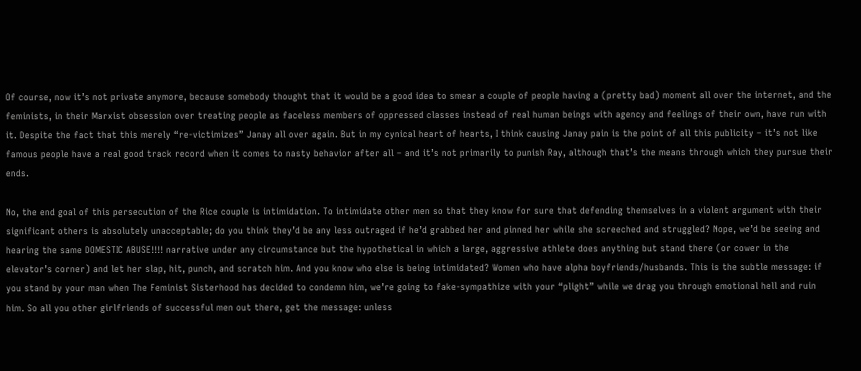Of course, now it’s not private anymore, because somebody thought that it would be a good idea to smear a couple of people having a (pretty bad) moment all over the internet, and the feminists, in their Marxist obsession over treating people as faceless members of oppressed classes instead of real human beings with agency and feelings of their own, have run with it. Despite the fact that this merely “re-victimizes” Janay all over again. But in my cynical heart of hearts, I think causing Janay pain is the point of all this publicity – it’s not like famous people have a real good track record when it comes to nasty behavior after all – and it’s not primarily to punish Ray, although that’s the means through which they pursue their ends.

No, the end goal of this persecution of the Rice couple is intimidation. To intimidate other men so that they know for sure that defending themselves in a violent argument with their significant others is absolutely unacceptable; do you think they’d be any less outraged if he’d grabbed her and pinned her while she screeched and struggled? Nope, we’d be seeing and hearing the same DOMESTIC ABUSE!!!! narrative under any circumstance but the hypothetical in which a large, aggressive athlete does anything but stand there (or cower in the elevator’s corner) and let her slap, hit, punch, and scratch him. And you know who else is being intimidated? Women who have alpha boyfriends/husbands. This is the subtle message: if you stand by your man when The Feminist Sisterhood has decided to condemn him, we’re going to fake-sympathize with your “plight” while we drag you through emotional hell and ruin him. So all you other girlfriends of successful men out there, get the message: unless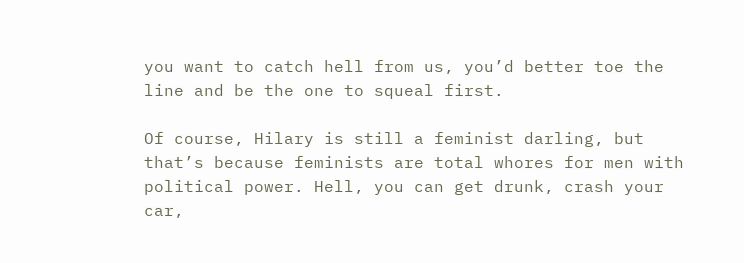you want to catch hell from us, you’d better toe the line and be the one to squeal first.

Of course, Hilary is still a feminist darling, but that’s because feminists are total whores for men with political power. Hell, you can get drunk, crash your car,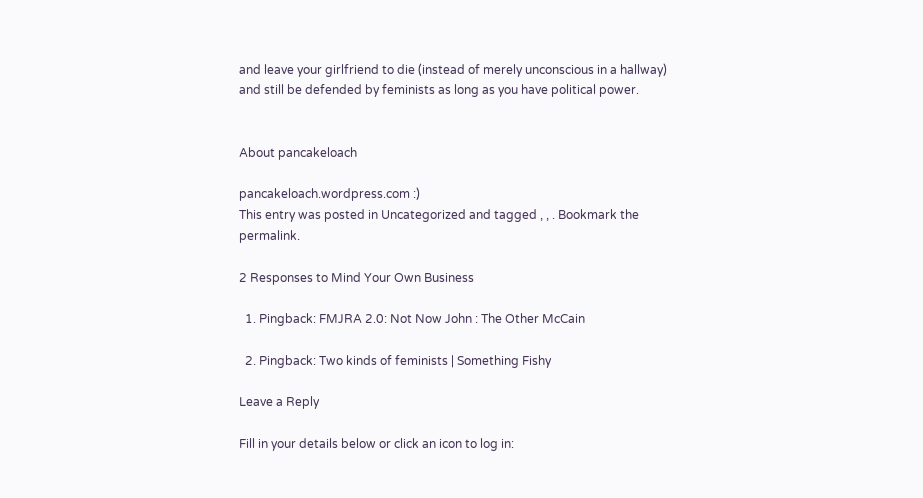and leave your girlfriend to die (instead of merely unconscious in a hallway) and still be defended by feminists as long as you have political power.


About pancakeloach

pancakeloach.wordpress.com :)
This entry was posted in Uncategorized and tagged , , . Bookmark the permalink.

2 Responses to Mind Your Own Business

  1. Pingback: FMJRA 2.0: Not Now John : The Other McCain

  2. Pingback: Two kinds of feminists | Something Fishy

Leave a Reply

Fill in your details below or click an icon to log in: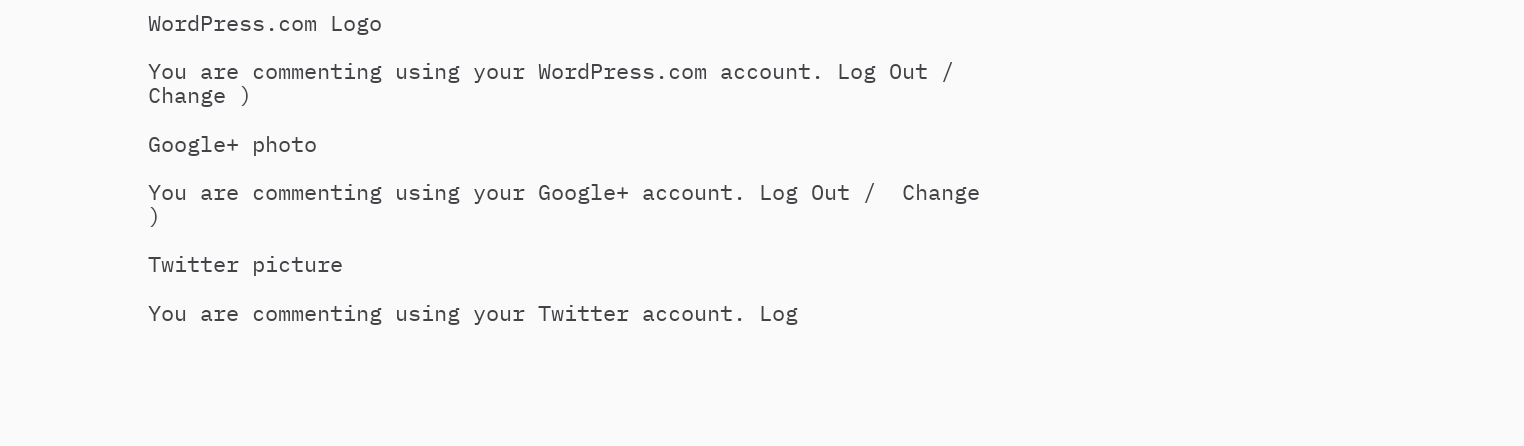WordPress.com Logo

You are commenting using your WordPress.com account. Log Out /  Change )

Google+ photo

You are commenting using your Google+ account. Log Out /  Change )

Twitter picture

You are commenting using your Twitter account. Log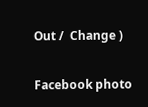Out /  Change )

Facebook photo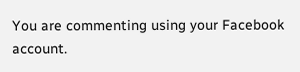You are commenting using your Facebook account.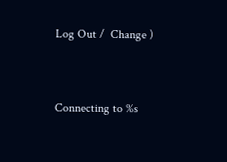Log Out /  Change )


Connecting to %s